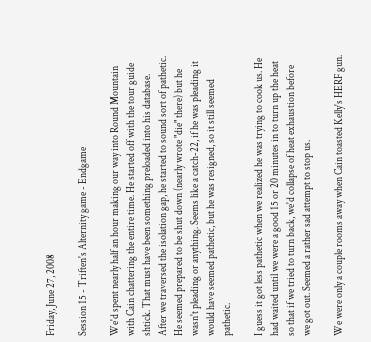Friday, June 27, 2008

Session 15 - Triften's Alternity game - Endgame

We'd spent nearly half an hour making our way into Round Mountain with Cain chattering the entire time. He started off with the tour guide shtick. That must have been something preloaded into his database. After we traversed the isolation gap, he started to sound sort of pathetic. He seemed prepared to be shut down (nearly wrote "die" there) but he wasn't pleading or anything. Seems like a catch-22, if he was pleading it would have seemed pathetic, but he was resigned, so it still seemed pathetic.

I guess it got less pathetic when we realized he was trying to cook us. He had waited until we were a good 15 or 20 minutes in to turn up the heat so that if we tried to turn back, we'd collapse of heat exhaustion before we got out. Seemed a rather sad attempt to stop us.

We were only a couple rooms away when Cain toasted Kelly's HERF gun.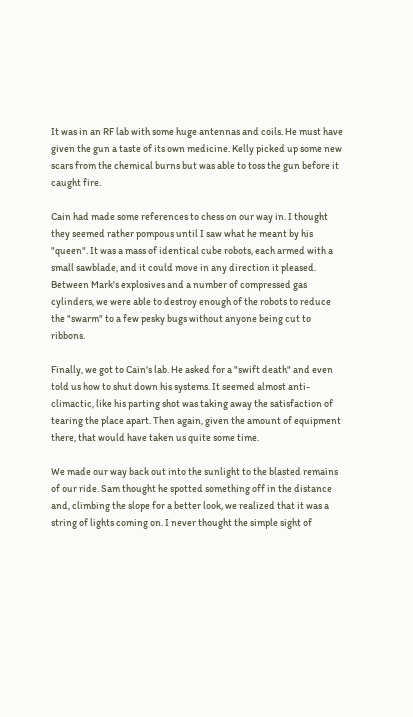It was in an RF lab with some huge antennas and coils. He must have given the gun a taste of its own medicine. Kelly picked up some new scars from the chemical burns but was able to toss the gun before it caught fire.

Cain had made some references to chess on our way in. I thought they seemed rather pompous until I saw what he meant by his "queen". It was a mass of identical cube robots, each armed with a small sawblade, and it could move in any direction it pleased. Between Mark's explosives and a number of compressed gas cylinders, we were able to destroy enough of the robots to reduce the "swarm" to a few pesky bugs without anyone being cut to ribbons.

Finally, we got to Cain's lab. He asked for a "swift death" and even told us how to shut down his systems. It seemed almost anti-climactic, like his parting shot was taking away the satisfaction of tearing the place apart. Then again, given the amount of equipment there, that would have taken us quite some time.

We made our way back out into the sunlight to the blasted remains of our ride. Sam thought he spotted something off in the distance and, climbing the slope for a better look, we realized that it was a string of lights coming on. I never thought the simple sight of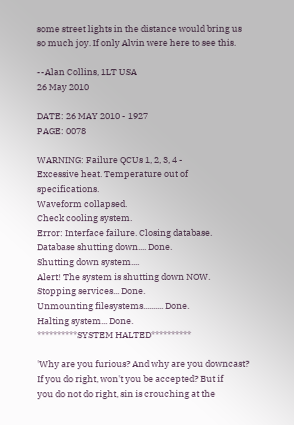some street lights in the distance would bring us so much joy. If only Alvin were here to see this.

--Alan Collins, 1LT USA
26 May 2010

DATE: 26 MAY 2010 - 1927
PAGE: 0078

WARNING: Failure QCUs 1, 2, 3, 4 -
Excessive heat. Temperature out of specifications.
Waveform collapsed.
Check cooling system.
Error: Interface failure. Closing database.
Database shutting down.... Done.
Shutting down system....
Alert! The system is shutting down NOW.
Stopping services... Done.
Unmounting filesystems.......... Done.
Halting system... Done.
**********SYSTEM HALTED**********

'Why are you furious? And why are you downcast?
If you do right, won't you be accepted? But if
you do not do right, sin is crouching at the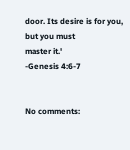door. Its desire is for you, but you must
master it.'
-Genesis 4:6-7


No comments: